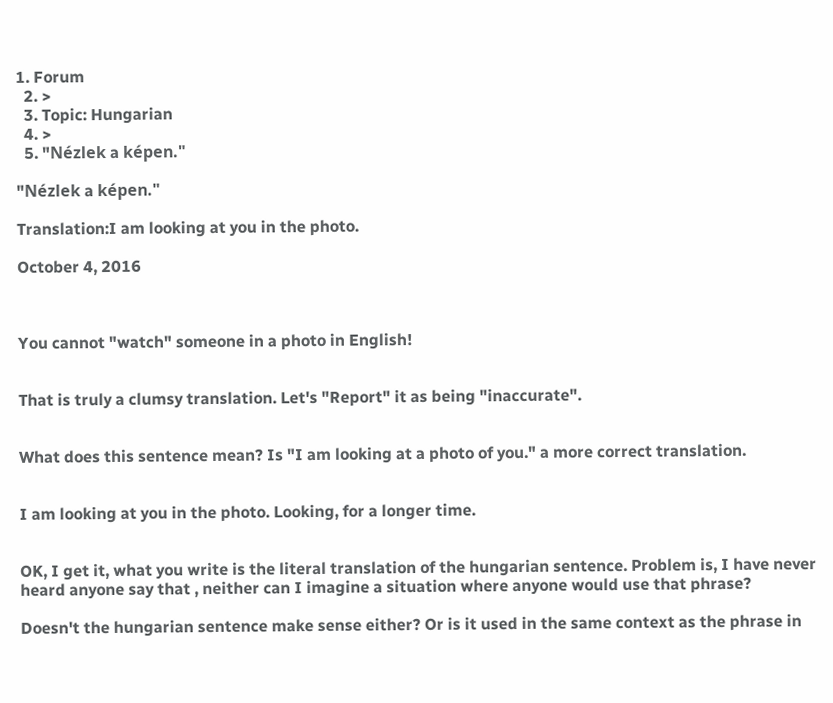1. Forum
  2. >
  3. Topic: Hungarian
  4. >
  5. "Nézlek a képen."

"Nézlek a képen."

Translation:I am looking at you in the photo.

October 4, 2016



You cannot "watch" someone in a photo in English!


That is truly a clumsy translation. Let's "Report" it as being "inaccurate".


What does this sentence mean? Is "I am looking at a photo of you." a more correct translation.


I am looking at you in the photo. Looking, for a longer time.


OK, I get it, what you write is the literal translation of the hungarian sentence. Problem is, I have never heard anyone say that , neither can I imagine a situation where anyone would use that phrase?

Doesn't the hungarian sentence make sense either? Or is it used in the same context as the phrase in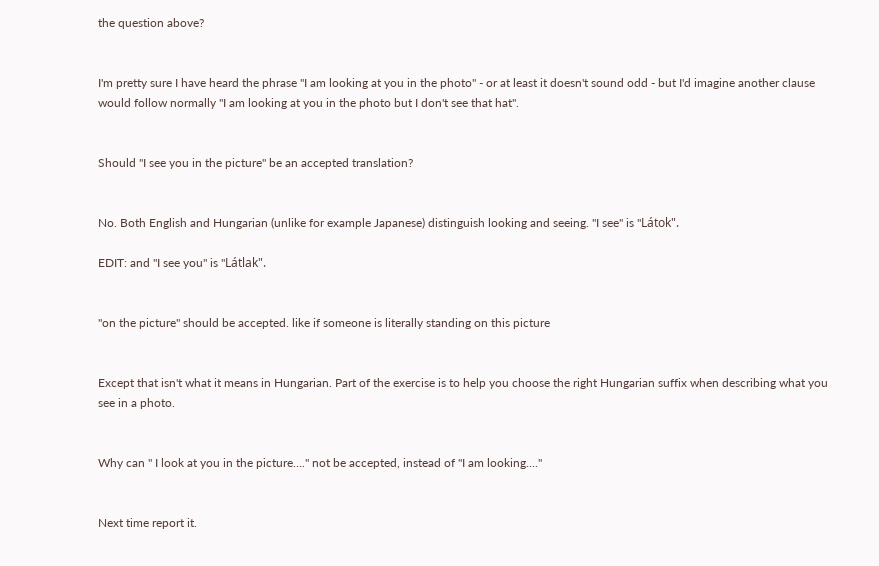the question above?


I'm pretty sure I have heard the phrase "I am looking at you in the photo" - or at least it doesn't sound odd - but I'd imagine another clause would follow normally "I am looking at you in the photo but I don't see that hat".


Should "I see you in the picture" be an accepted translation?


No. Both English and Hungarian (unlike for example Japanese) distinguish looking and seeing. "I see" is "Látok".

EDIT: and "I see you" is "Látlak".


"on the picture" should be accepted. like if someone is literally standing on this picture


Except that isn't what it means in Hungarian. Part of the exercise is to help you choose the right Hungarian suffix when describing what you see in a photo.


Why can " I look at you in the picture…." not be accepted, instead of "I am looking...."


Next time report it.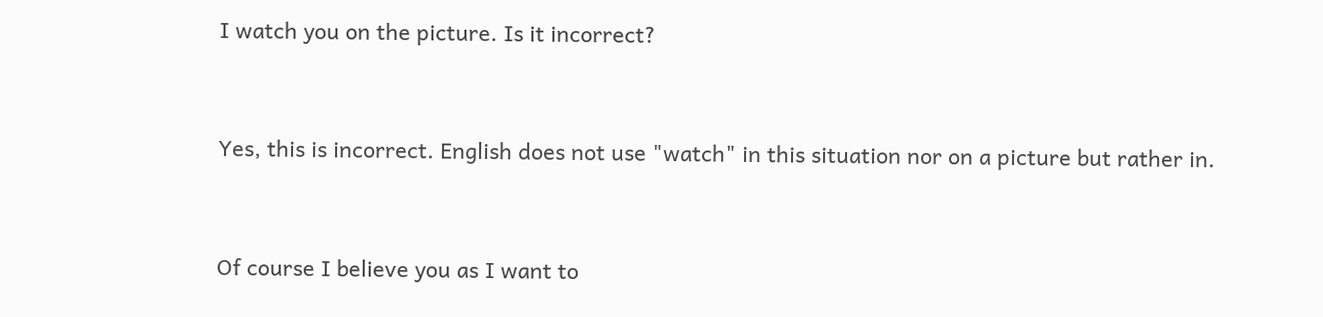I watch you on the picture. Is it incorrect?


Yes, this is incorrect. English does not use "watch" in this situation nor on a picture but rather in.


Of course I believe you as I want to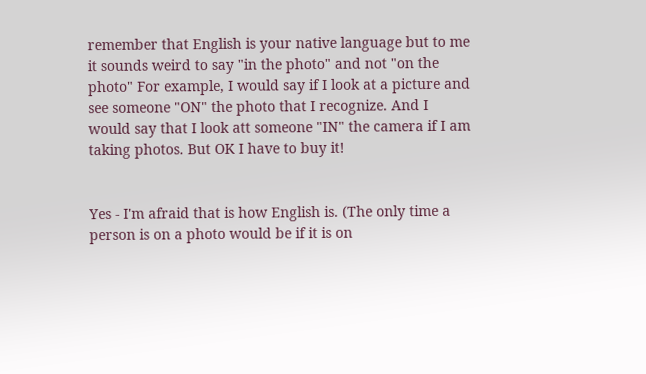remember that English is your native language but to me it sounds weird to say "in the photo" and not "on the photo" For example, I would say if I look at a picture and see someone "ON" the photo that I recognize. And I would say that I look att someone "IN" the camera if I am taking photos. But OK I have to buy it!


Yes - I'm afraid that is how English is. (The only time a person is on a photo would be if it is on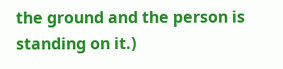the ground and the person is standing on it.)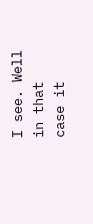I see. Well in that case it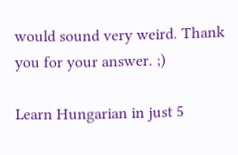would sound very weird. Thank you for your answer. ;)

Learn Hungarian in just 5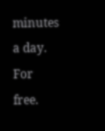minutes a day. For free.